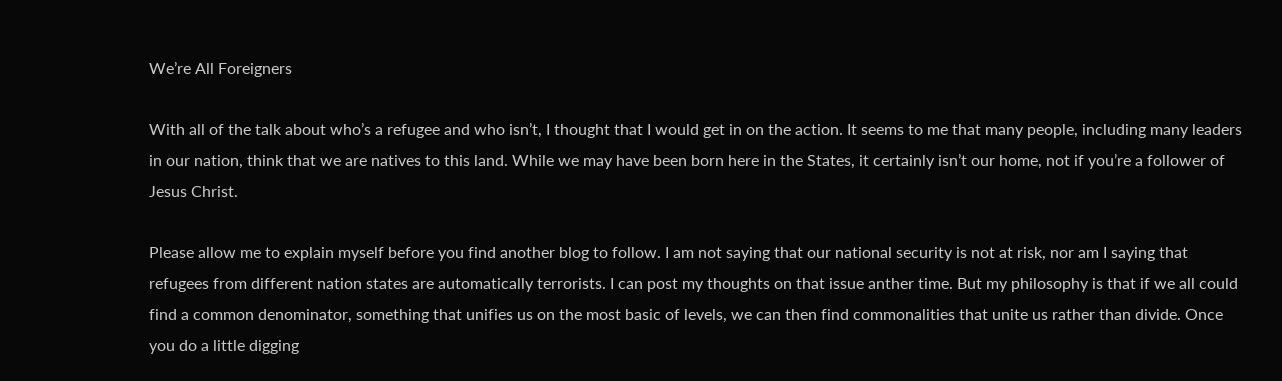We’re All Foreigners

With all of the talk about who’s a refugee and who isn’t, I thought that I would get in on the action. It seems to me that many people, including many leaders in our nation, think that we are natives to this land. While we may have been born here in the States, it certainly isn’t our home, not if you’re a follower of Jesus Christ.

Please allow me to explain myself before you find another blog to follow. I am not saying that our national security is not at risk, nor am I saying that refugees from different nation states are automatically terrorists. I can post my thoughts on that issue anther time. But my philosophy is that if we all could find a common denominator, something that unifies us on the most basic of levels, we can then find commonalities that unite us rather than divide. Once you do a little digging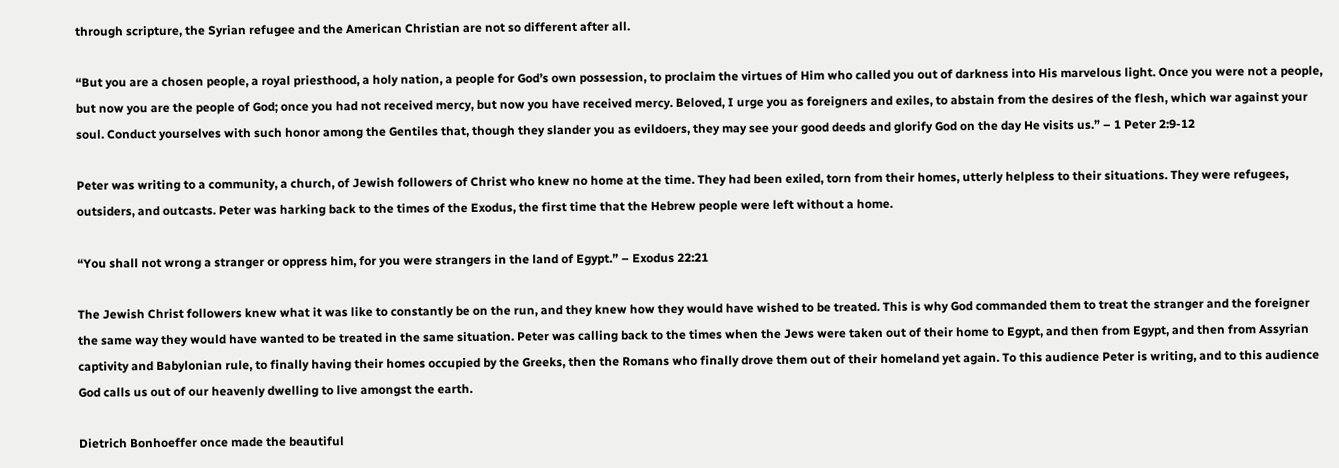through scripture, the Syrian refugee and the American Christian are not so different after all.

“But you are a chosen people, a royal priesthood, a holy nation, a people for God’s own possession, to proclaim the virtues of Him who called you out of darkness into His marvelous light. Once you were not a people, but now you are the people of God; once you had not received mercy, but now you have received mercy. Beloved, I urge you as foreigners and exiles, to abstain from the desires of the flesh, which war against your soul. Conduct yourselves with such honor among the Gentiles that, though they slander you as evildoers, they may see your good deeds and glorify God on the day He visits us.” – 1 Peter 2:9-12

Peter was writing to a community, a church, of Jewish followers of Christ who knew no home at the time. They had been exiled, torn from their homes, utterly helpless to their situations. They were refugees, outsiders, and outcasts. Peter was harking back to the times of the Exodus, the first time that the Hebrew people were left without a home.

“You shall not wrong a stranger or oppress him, for you were strangers in the land of Egypt.” – Exodus 22:21

The Jewish Christ followers knew what it was like to constantly be on the run, and they knew how they would have wished to be treated. This is why God commanded them to treat the stranger and the foreigner the same way they would have wanted to be treated in the same situation. Peter was calling back to the times when the Jews were taken out of their home to Egypt, and then from Egypt, and then from Assyrian captivity and Babylonian rule, to finally having their homes occupied by the Greeks, then the Romans who finally drove them out of their homeland yet again. To this audience Peter is writing, and to this audience God calls us out of our heavenly dwelling to live amongst the earth.

Dietrich Bonhoeffer once made the beautiful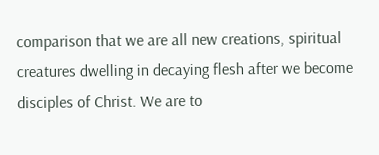comparison that we are all new creations, spiritual creatures dwelling in decaying flesh after we become disciples of Christ. We are to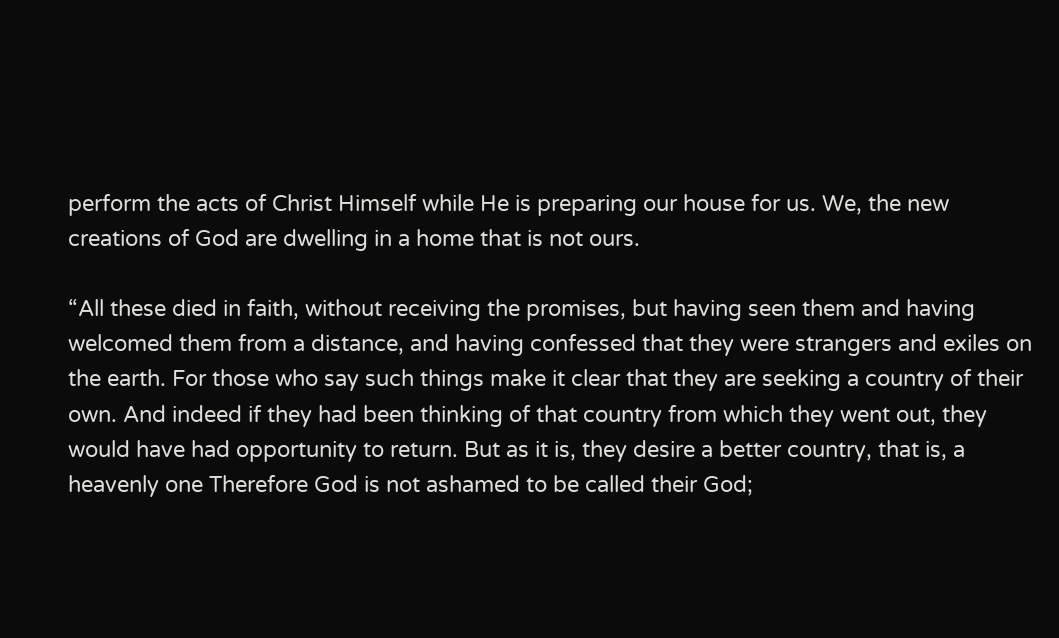perform the acts of Christ Himself while He is preparing our house for us. We, the new creations of God are dwelling in a home that is not ours.

“All these died in faith, without receiving the promises, but having seen them and having welcomed them from a distance, and having confessed that they were strangers and exiles on the earth. For those who say such things make it clear that they are seeking a country of their own. And indeed if they had been thinking of that country from which they went out, they would have had opportunity to return. But as it is, they desire a better country, that is, a heavenly one Therefore God is not ashamed to be called their God;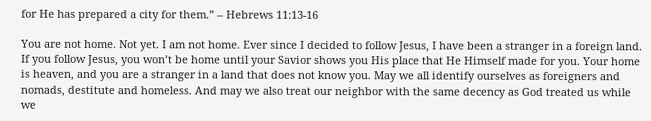for He has prepared a city for them.” – Hebrews 11:13-16

You are not home. Not yet. I am not home. Ever since I decided to follow Jesus, I have been a stranger in a foreign land. If you follow Jesus, you won’t be home until your Savior shows you His place that He Himself made for you. Your home is heaven, and you are a stranger in a land that does not know you. May we all identify ourselves as foreigners and nomads, destitute and homeless. And may we also treat our neighbor with the same decency as God treated us while we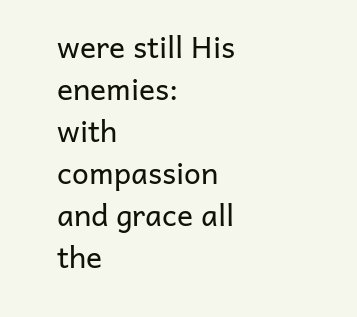were still His enemies: with compassion and grace all the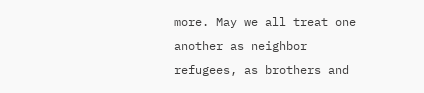more. May we all treat one another as neighbor refugees, as brothers and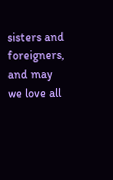sisters and foreigners, and may we love all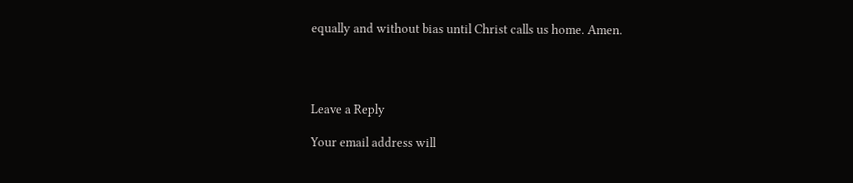equally and without bias until Christ calls us home. Amen.




Leave a Reply

Your email address will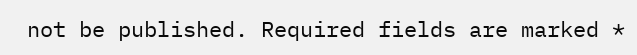not be published. Required fields are marked *